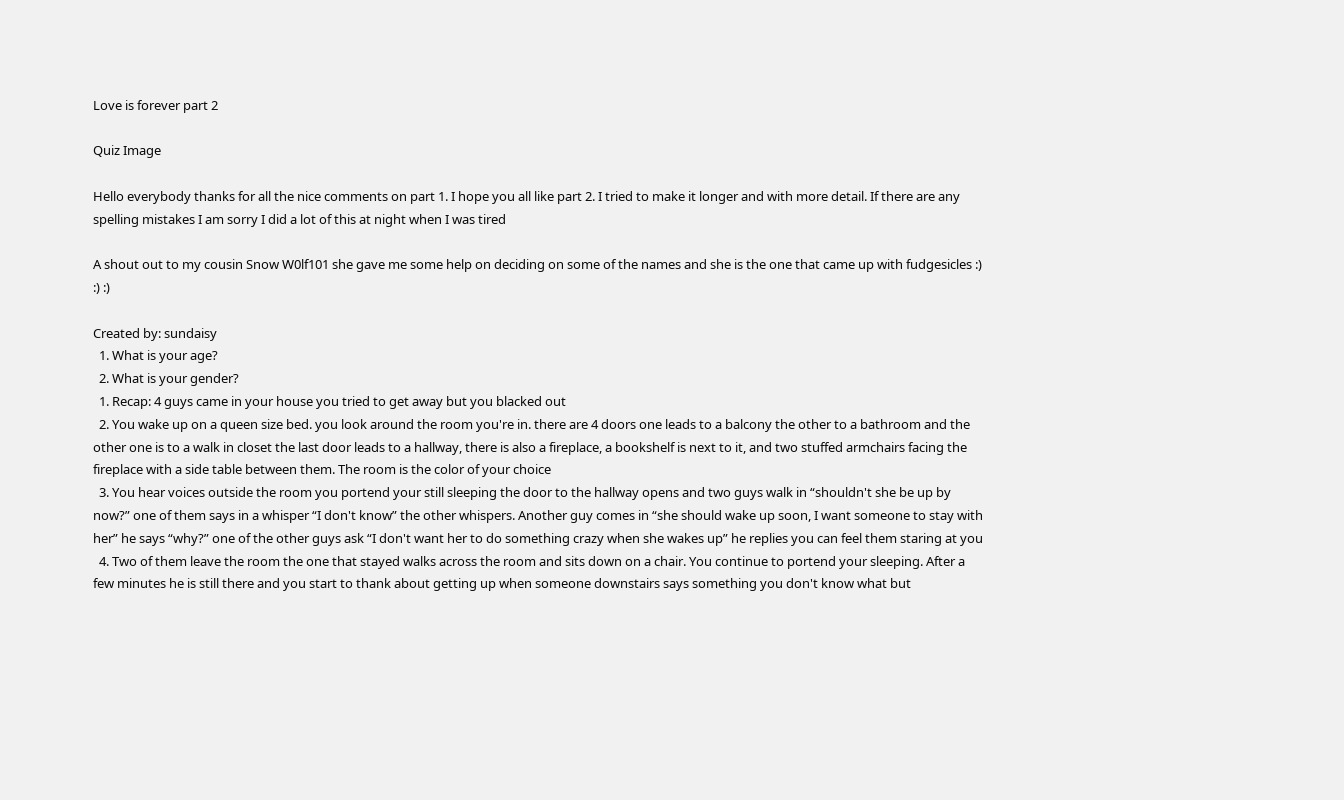Love is forever part 2

Quiz Image

Hello everybody thanks for all the nice comments on part 1. I hope you all like part 2. I tried to make it longer and with more detail. If there are any spelling mistakes I am sorry I did a lot of this at night when I was tired

A shout out to my cousin Snow W0lf101 she gave me some help on deciding on some of the names and she is the one that came up with fudgesicles :) :) :)

Created by: sundaisy
  1. What is your age?
  2. What is your gender?
  1. Recap: 4 guys came in your house you tried to get away but you blacked out
  2. You wake up on a queen size bed. you look around the room you're in. there are 4 doors one leads to a balcony the other to a bathroom and the other one is to a walk in closet the last door leads to a hallway, there is also a fireplace, a bookshelf is next to it, and two stuffed armchairs facing the fireplace with a side table between them. The room is the color of your choice
  3. You hear voices outside the room you portend your still sleeping the door to the hallway opens and two guys walk in “shouldn't she be up by now?” one of them says in a whisper “I don't know” the other whispers. Another guy comes in “she should wake up soon, I want someone to stay with her” he says “why?” one of the other guys ask “I don't want her to do something crazy when she wakes up” he replies you can feel them staring at you
  4. Two of them leave the room the one that stayed walks across the room and sits down on a chair. You continue to portend your sleeping. After a few minutes he is still there and you start to thank about getting up when someone downstairs says something you don't know what but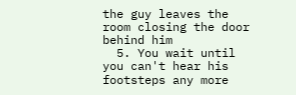the guy leaves the room closing the door behind him
  5. You wait until you can't hear his footsteps any more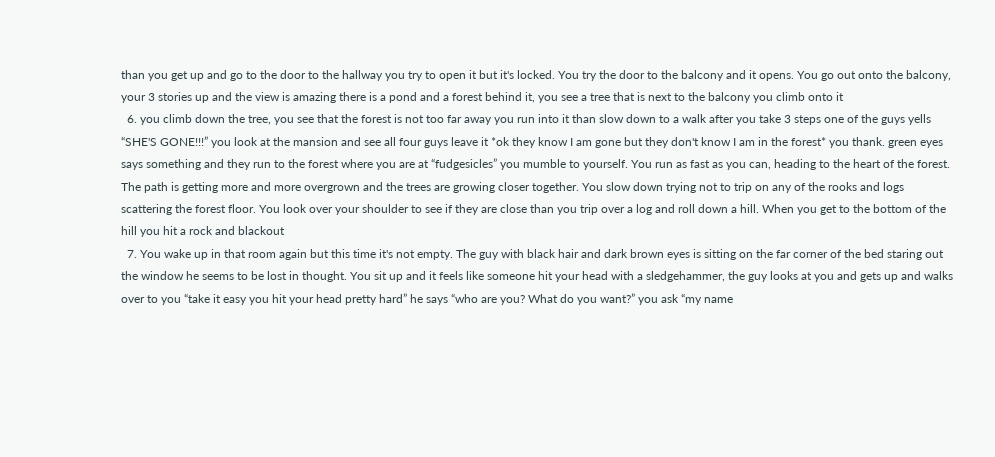than you get up and go to the door to the hallway you try to open it but it's locked. You try the door to the balcony and it opens. You go out onto the balcony, your 3 stories up and the view is amazing there is a pond and a forest behind it, you see a tree that is next to the balcony you climb onto it
  6. you climb down the tree, you see that the forest is not too far away you run into it than slow down to a walk after you take 3 steps one of the guys yells “SHE'S GONE!!!” you look at the mansion and see all four guys leave it *ok they know I am gone but they don't know I am in the forest* you thank. green eyes says something and they run to the forest where you are at “fudgesicles” you mumble to yourself. You run as fast as you can, heading to the heart of the forest. The path is getting more and more overgrown and the trees are growing closer together. You slow down trying not to trip on any of the rooks and logs scattering the forest floor. You look over your shoulder to see if they are close than you trip over a log and roll down a hill. When you get to the bottom of the hill you hit a rock and blackout
  7. You wake up in that room again but this time it's not empty. The guy with black hair and dark brown eyes is sitting on the far corner of the bed staring out the window he seems to be lost in thought. You sit up and it feels like someone hit your head with a sledgehammer, the guy looks at you and gets up and walks over to you “take it easy you hit your head pretty hard” he says “who are you? What do you want?” you ask “my name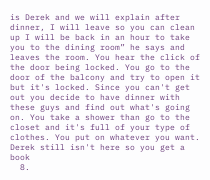is Derek and we will explain after dinner, I will leave so you can clean up I will be back in an hour to take you to the dining room” he says and leaves the room. You hear the click of the door being locked. You go to the door of the balcony and try to open it but it's locked. Since you can't get out you decide to have dinner with these guys and find out what's going on. You take a shower than go to the closet and it's full of your type of clothes. You put on whatever you want. Derek still isn't here so you get a book
  8.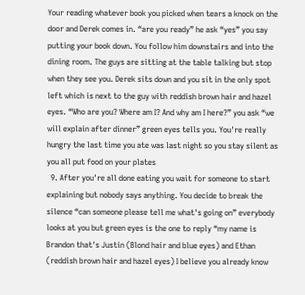Your reading whatever book you picked when tears a knock on the door and Derek comes in. “are you ready” he ask “yes” you say putting your book down. You follow him downstairs and into the dining room. The guys are sitting at the table talking but stop when they see you. Derek sits down and you sit in the only spot left which is next to the guy with reddish brown hair and hazel eyes. “Who are you? Where am I? And why am I here?” you ask “we will explain after dinner” green eyes tells you. You're really hungry the last time you ate was last night so you stay silent as you all put food on your plates
  9. After you're all done eating you wait for someone to start explaining but nobody says anything. You decide to break the silence “can someone please tell me what's going on” everybody looks at you but green eyes is the one to reply “my name is Brandon that's Justin (Blond hair and blue eyes) and Ethan (reddish brown hair and hazel eyes) I believe you already know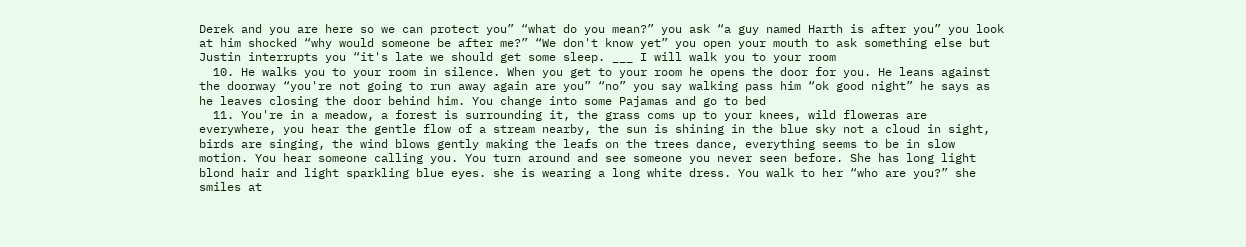Derek and you are here so we can protect you” “what do you mean?” you ask “a guy named Harth is after you” you look at him shocked “why would someone be after me?” “We don't know yet” you open your mouth to ask something else but Justin interrupts you “it's late we should get some sleep. ___ I will walk you to your room
  10. He walks you to your room in silence. When you get to your room he opens the door for you. He leans against the doorway “you're not going to run away again are you” “no” you say walking pass him “ok good night” he says as he leaves closing the door behind him. You change into some Pajamas and go to bed
  11. You're in a meadow, a forest is surrounding it, the grass coms up to your knees, wild floweras are everywhere, you hear the gentle flow of a stream nearby, the sun is shining in the blue sky not a cloud in sight, birds are singing, the wind blows gently making the leafs on the trees dance, everything seems to be in slow motion. You hear someone calling you. You turn around and see someone you never seen before. She has long light blond hair and light sparkling blue eyes. she is wearing a long white dress. You walk to her “who are you?” she smiles at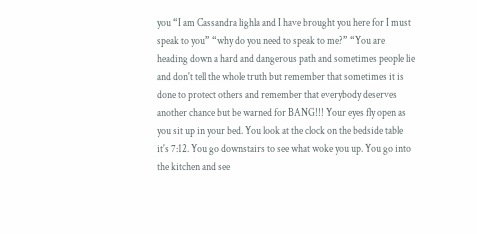you “I am Cassandra lighla and I have brought you here for I must speak to you” “why do you need to speak to me?” “You are heading down a hard and dangerous path and sometimes people lie and don't tell the whole truth but remember that sometimes it is done to protect others and remember that everybody deserves another chance but be warned for BANG!!! Your eyes fly open as you sit up in your bed. You look at the clock on the bedside table it's 7:12. You go downstairs to see what woke you up. You go into the kitchen and see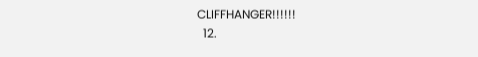CLIFFHANGER!!!!!!
  12.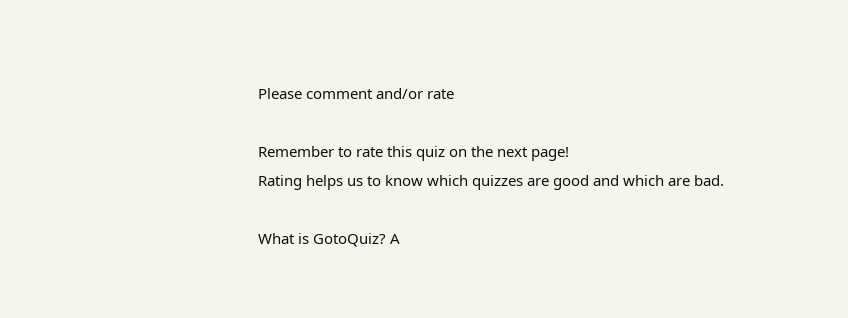Please comment and/or rate

Remember to rate this quiz on the next page!
Rating helps us to know which quizzes are good and which are bad.

What is GotoQuiz? A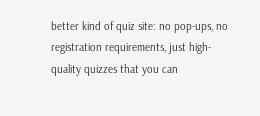better kind of quiz site: no pop-ups, no registration requirements, just high-quality quizzes that you can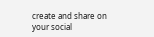create and share on your social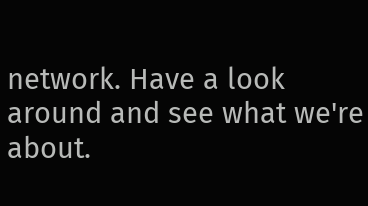network. Have a look around and see what we're about.